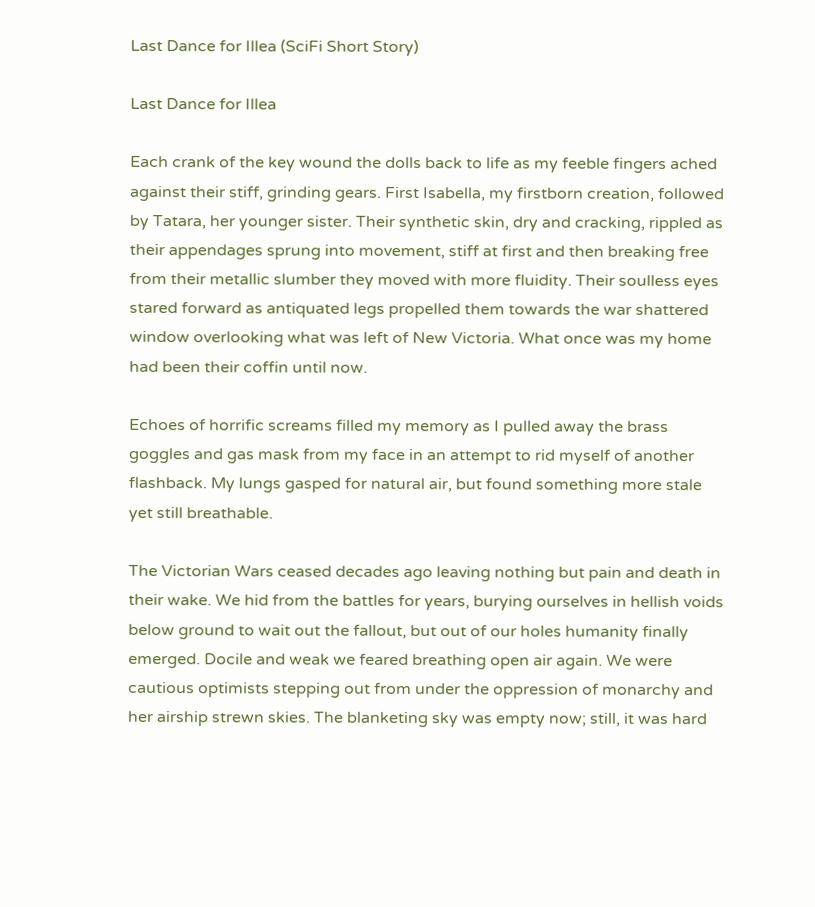Last Dance for Illea (SciFi Short Story)

Last Dance for Illea

Each crank of the key wound the dolls back to life as my feeble fingers ached against their stiff, grinding gears. First Isabella, my firstborn creation, followed by Tatara, her younger sister. Their synthetic skin, dry and cracking, rippled as their appendages sprung into movement, stiff at first and then breaking free from their metallic slumber they moved with more fluidity. Their soulless eyes stared forward as antiquated legs propelled them towards the war shattered window overlooking what was left of New Victoria. What once was my home had been their coffin until now.

Echoes of horrific screams filled my memory as I pulled away the brass goggles and gas mask from my face in an attempt to rid myself of another flashback. My lungs gasped for natural air, but found something more stale yet still breathable.

The Victorian Wars ceased decades ago leaving nothing but pain and death in their wake. We hid from the battles for years, burying ourselves in hellish voids below ground to wait out the fallout, but out of our holes humanity finally emerged. Docile and weak we feared breathing open air again. We were cautious optimists stepping out from under the oppression of monarchy and her airship strewn skies. The blanketing sky was empty now; still, it was hard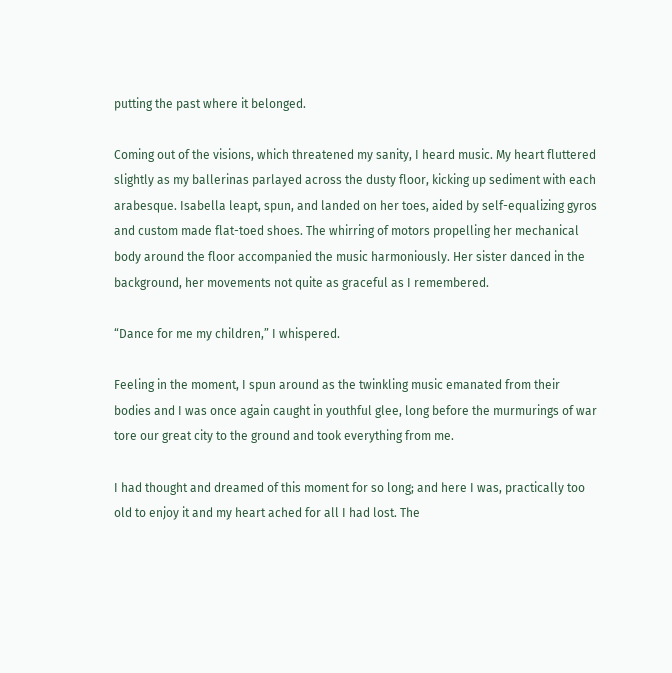putting the past where it belonged.

Coming out of the visions, which threatened my sanity, I heard music. My heart fluttered slightly as my ballerinas parlayed across the dusty floor, kicking up sediment with each arabesque. Isabella leapt, spun, and landed on her toes, aided by self-equalizing gyros and custom made flat-toed shoes. The whirring of motors propelling her mechanical body around the floor accompanied the music harmoniously. Her sister danced in the background, her movements not quite as graceful as I remembered.

“Dance for me my children,” I whispered.

Feeling in the moment, I spun around as the twinkling music emanated from their bodies and I was once again caught in youthful glee, long before the murmurings of war tore our great city to the ground and took everything from me.

I had thought and dreamed of this moment for so long; and here I was, practically too old to enjoy it and my heart ached for all I had lost. The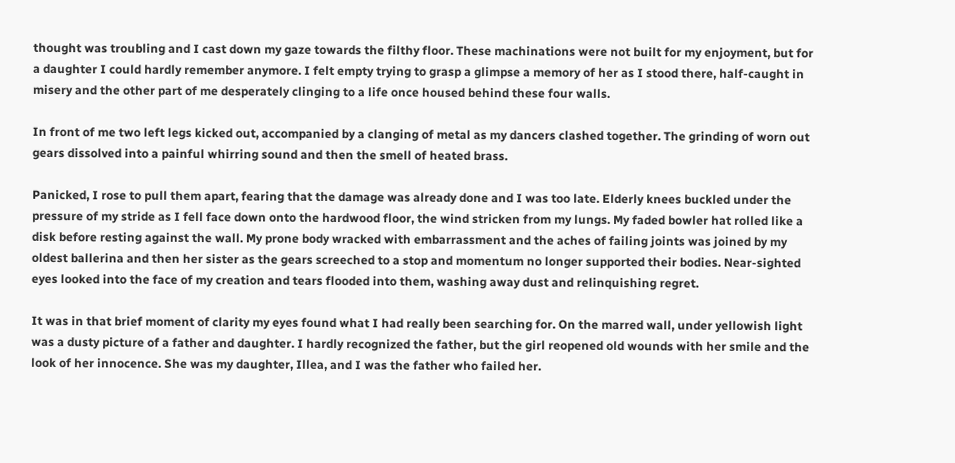thought was troubling and I cast down my gaze towards the filthy floor. These machinations were not built for my enjoyment, but for a daughter I could hardly remember anymore. I felt empty trying to grasp a glimpse a memory of her as I stood there, half-caught in misery and the other part of me desperately clinging to a life once housed behind these four walls.

In front of me two left legs kicked out, accompanied by a clanging of metal as my dancers clashed together. The grinding of worn out gears dissolved into a painful whirring sound and then the smell of heated brass.

Panicked, I rose to pull them apart, fearing that the damage was already done and I was too late. Elderly knees buckled under the pressure of my stride as I fell face down onto the hardwood floor, the wind stricken from my lungs. My faded bowler hat rolled like a disk before resting against the wall. My prone body wracked with embarrassment and the aches of failing joints was joined by my oldest ballerina and then her sister as the gears screeched to a stop and momentum no longer supported their bodies. Near-sighted eyes looked into the face of my creation and tears flooded into them, washing away dust and relinquishing regret.

It was in that brief moment of clarity my eyes found what I had really been searching for. On the marred wall, under yellowish light was a dusty picture of a father and daughter. I hardly recognized the father, but the girl reopened old wounds with her smile and the look of her innocence. She was my daughter, Illea, and I was the father who failed her.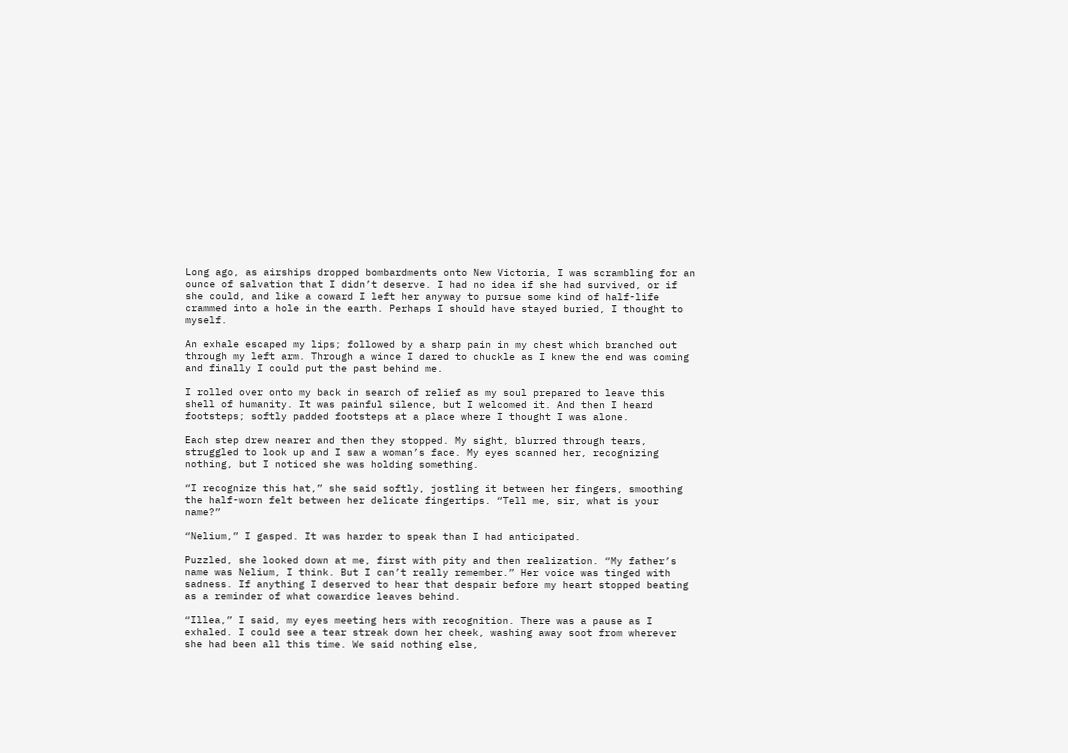Long ago, as airships dropped bombardments onto New Victoria, I was scrambling for an ounce of salvation that I didn’t deserve. I had no idea if she had survived, or if she could, and like a coward I left her anyway to pursue some kind of half-life crammed into a hole in the earth. Perhaps I should have stayed buried, I thought to myself.

An exhale escaped my lips; followed by a sharp pain in my chest which branched out through my left arm. Through a wince I dared to chuckle as I knew the end was coming and finally I could put the past behind me.

I rolled over onto my back in search of relief as my soul prepared to leave this shell of humanity. It was painful silence, but I welcomed it. And then I heard footsteps; softly padded footsteps at a place where I thought I was alone.

Each step drew nearer and then they stopped. My sight, blurred through tears, struggled to look up and I saw a woman’s face. My eyes scanned her, recognizing nothing, but I noticed she was holding something.

“I recognize this hat,” she said softly, jostling it between her fingers, smoothing the half-worn felt between her delicate fingertips. “Tell me, sir, what is your name?”

“Nelium,” I gasped. It was harder to speak than I had anticipated.

Puzzled, she looked down at me, first with pity and then realization. “My father’s name was Nelium, I think. But I can’t really remember.” Her voice was tinged with sadness. If anything I deserved to hear that despair before my heart stopped beating as a reminder of what cowardice leaves behind.

“Illea,” I said, my eyes meeting hers with recognition. There was a pause as I exhaled. I could see a tear streak down her cheek, washing away soot from wherever she had been all this time. We said nothing else,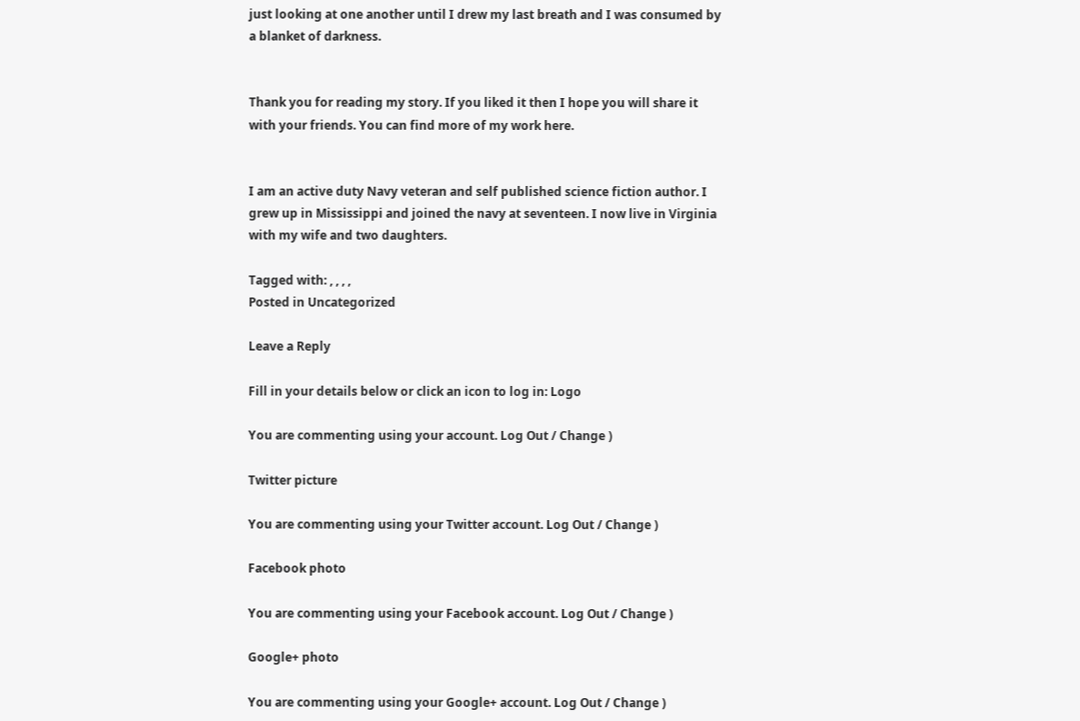just looking at one another until I drew my last breath and I was consumed by a blanket of darkness.


Thank you for reading my story. If you liked it then I hope you will share it with your friends. You can find more of my work here.


I am an active duty Navy veteran and self published science fiction author. I grew up in Mississippi and joined the navy at seventeen. I now live in Virginia with my wife and two daughters.

Tagged with: , , , ,
Posted in Uncategorized

Leave a Reply

Fill in your details below or click an icon to log in: Logo

You are commenting using your account. Log Out / Change )

Twitter picture

You are commenting using your Twitter account. Log Out / Change )

Facebook photo

You are commenting using your Facebook account. Log Out / Change )

Google+ photo

You are commenting using your Google+ account. Log Out / Change )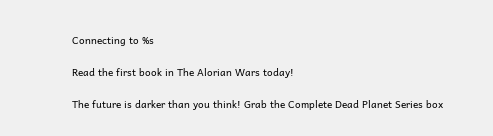Connecting to %s

Read the first book in The Alorian Wars today!

The future is darker than you think! Grab the Complete Dead Planet Series box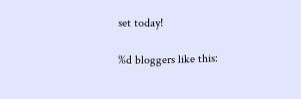set today!

%d bloggers like this: